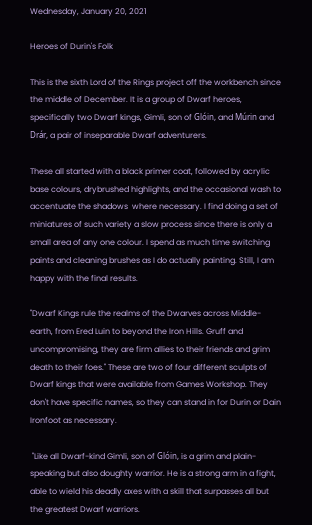Wednesday, January 20, 2021

Heroes of Durin's Folk

This is the sixth Lord of the Rings project off the workbench since the middle of December. It is a group of Dwarf heroes, specifically two Dwarf kings, Gimli, son of Glóin, and Múrin and Drár, a pair of inseparable Dwarf adventurers.

These all started with a black primer coat, followed by acrylic base colours, drybrushed highlights, and the occasional wash to accentuate the shadows  where necessary. I find doing a set of miniatures of such variety a slow process since there is only a small area of any one colour. I spend as much time switching paints and cleaning brushes as I do actually painting. Still, I am happy with the final results.

"Dwarf Kings rule the realms of the Dwarves across Middle-earth, from Ered Luin to beyond the Iron Hills. Gruff and uncompromising, they are firm allies to their friends and grim death to their foes." These are two of four different sculpts of Dwarf kings that were available from Games Workshop. They don't have specific names, so they can stand in for Durin or Dain Ironfoot as necessary.

 "Like all Dwarf-kind Gimli, son of Glóin, is a grim and plain-speaking but also doughty warrior. He is a strong arm in a fight, able to wield his deadly axes with a skill that surpasses all but the greatest Dwarf warriors.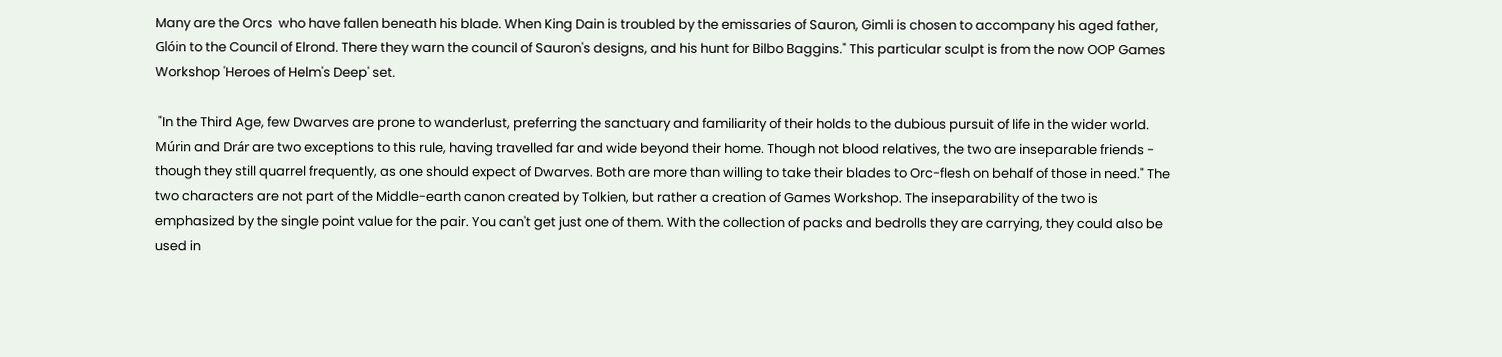Many are the Orcs  who have fallen beneath his blade. When King Dain is troubled by the emissaries of Sauron, Gimli is chosen to accompany his aged father, Glóin to the Council of Elrond. There they warn the council of Sauron's designs, and his hunt for Bilbo Baggins." This particular sculpt is from the now OOP Games Workshop 'Heroes of Helm's Deep' set.

 "In the Third Age, few Dwarves are prone to wanderlust, preferring the sanctuary and familiarity of their holds to the dubious pursuit of life in the wider world. Múrin and Drár are two exceptions to this rule, having travelled far and wide beyond their home. Though not blood relatives, the two are inseparable friends - though they still quarrel frequently, as one should expect of Dwarves. Both are more than willing to take their blades to Orc-flesh on behalf of those in need." The two characters are not part of the Middle-earth canon created by Tolkien, but rather a creation of Games Workshop. The inseparability of the two is emphasized by the single point value for the pair. You can't get just one of them. With the collection of packs and bedrolls they are carrying, they could also be used in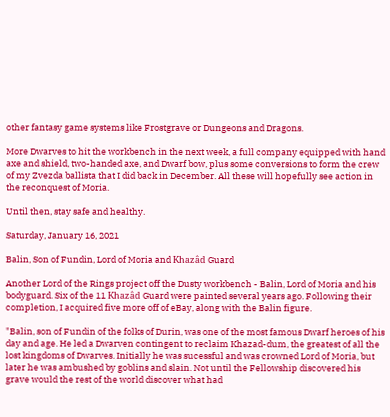other fantasy game systems like Frostgrave or Dungeons and Dragons.

More Dwarves to hit the workbench in the next week, a full company equipped with hand axe and shield, two-handed axe, and Dwarf bow, plus some conversions to form the crew of my Zvezda ballista that I did back in December. All these will hopefully see action in the reconquest of Moria.

Until then, stay safe and healthy.

Saturday, January 16, 2021

Balin, Son of Fundin, Lord of Moria and Khazâd Guard

Another Lord of the Rings project off the Dusty workbench - Balin, Lord of Moria and his bodyguard. Six of the 11 Khazâd Guard were painted several years ago. Following their completion, I acquired five more off of eBay, along with the Balin figure.

"Balin, son of Fundin of the folks of Durin, was one of the most famous Dwarf heroes of his day and age. He led a Dwarven contingent to reclaim Khazad-dum, the greatest of all the lost kingdoms of Dwarves. Initially he was sucessful and was crowned Lord of Moria, but later he was ambushed by goblins and slain. Not until the Fellowship discovered his grave would the rest of the world discover what had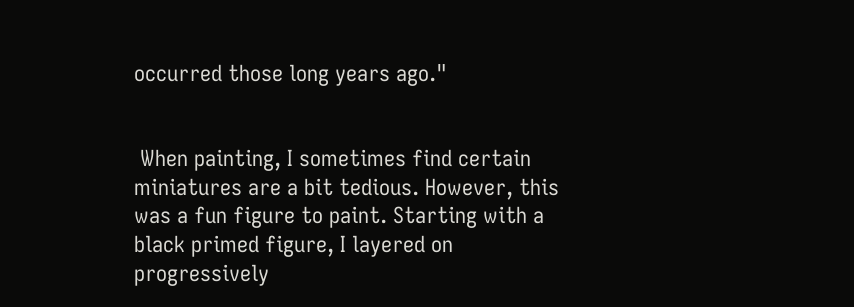occurred those long years ago."


 When painting, I sometimes find certain miniatures are a bit tedious. However, this was a fun figure to paint. Starting with a black primed figure, I layered on progressively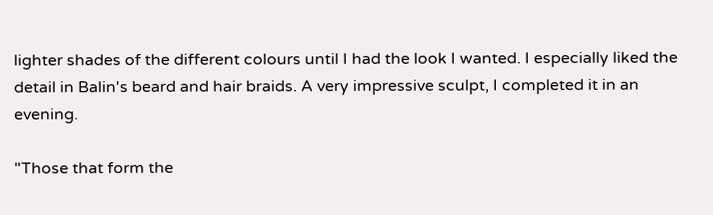lighter shades of the different colours until I had the look I wanted. I especially liked the detail in Balin's beard and hair braids. A very impressive sculpt, I completed it in an evening.

"Those that form the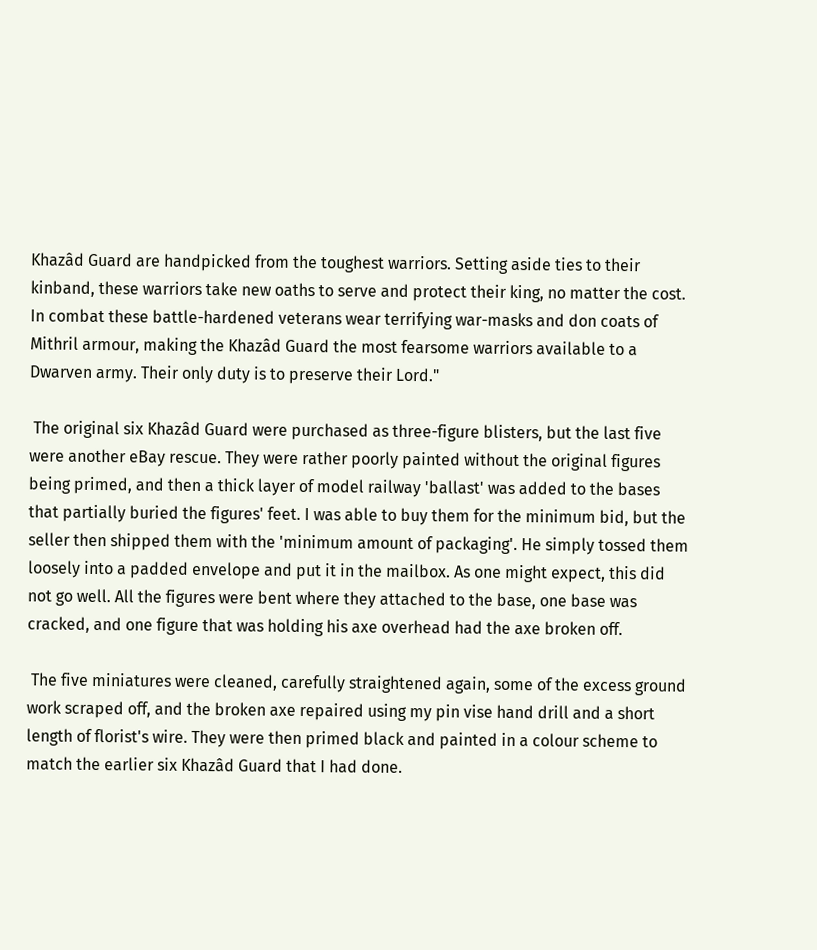Khazâd Guard are handpicked from the toughest warriors. Setting aside ties to their kinband, these warriors take new oaths to serve and protect their king, no matter the cost. In combat these battle-hardened veterans wear terrifying war-masks and don coats of Mithril armour, making the Khazâd Guard the most fearsome warriors available to a Dwarven army. Their only duty is to preserve their Lord."

 The original six Khazâd Guard were purchased as three-figure blisters, but the last five were another eBay rescue. They were rather poorly painted without the original figures being primed, and then a thick layer of model railway 'ballast' was added to the bases that partially buried the figures' feet. I was able to buy them for the minimum bid, but the seller then shipped them with the 'minimum amount of packaging'. He simply tossed them loosely into a padded envelope and put it in the mailbox. As one might expect, this did not go well. All the figures were bent where they attached to the base, one base was cracked, and one figure that was holding his axe overhead had the axe broken off.

 The five miniatures were cleaned, carefully straightened again, some of the excess ground work scraped off, and the broken axe repaired using my pin vise hand drill and a short length of florist's wire. They were then primed black and painted in a colour scheme to match the earlier six Khazâd Guard that I had done.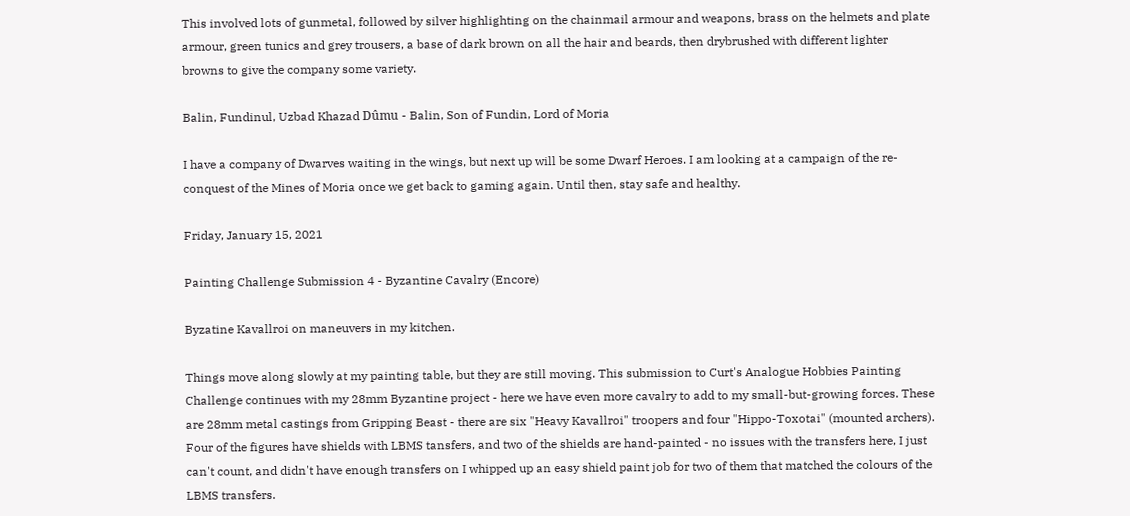This involved lots of gunmetal, followed by silver highlighting on the chainmail armour and weapons, brass on the helmets and plate armour, green tunics and grey trousers, a base of dark brown on all the hair and beards, then drybrushed with different lighter browns to give the company some variety.

Balin, Fundinul, Uzbad Khazad Dûmu - Balin, Son of Fundin, Lord of Moria

I have a company of Dwarves waiting in the wings, but next up will be some Dwarf Heroes. I am looking at a campaign of the re-conquest of the Mines of Moria once we get back to gaming again. Until then, stay safe and healthy.

Friday, January 15, 2021

Painting Challenge Submission 4 - Byzantine Cavalry (Encore)

Byzatine Kavallroi on maneuvers in my kitchen.

Things move along slowly at my painting table, but they are still moving. This submission to Curt's Analogue Hobbies Painting Challenge continues with my 28mm Byzantine project - here we have even more cavalry to add to my small-but-growing forces. These are 28mm metal castings from Gripping Beast - there are six "Heavy Kavallroi" troopers and four "Hippo-Toxotai" (mounted archers). Four of the figures have shields with LBMS tansfers, and two of the shields are hand-painted - no issues with the transfers here, I just can't count, and didn't have enough transfers on I whipped up an easy shield paint job for two of them that matched the colours of the LBMS transfers.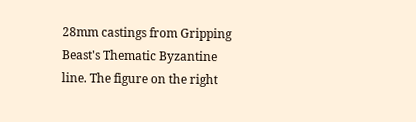28mm castings from Gripping Beast's Thematic Byzantine line. The figure on the right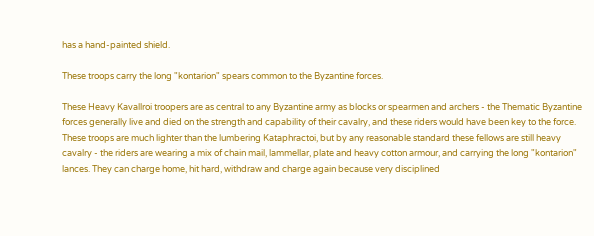has a hand-painted shield.

These troops carry the long "kontarion" spears common to the Byzantine forces.

These Heavy Kavallroi troopers are as central to any Byzantine army as blocks or spearmen and archers - the Thematic Byzantine forces generally live and died on the strength and capability of their cavalry, and these riders would have been key to the force. These troops are much lighter than the lumbering Kataphractoi, but by any reasonable standard these fellows are still heavy cavalry - the riders are wearing a mix of chain mail, lammellar, plate and heavy cotton armour, and carrying the long "kontarion" lances. They can charge home, hit hard, withdraw and charge again because very disciplined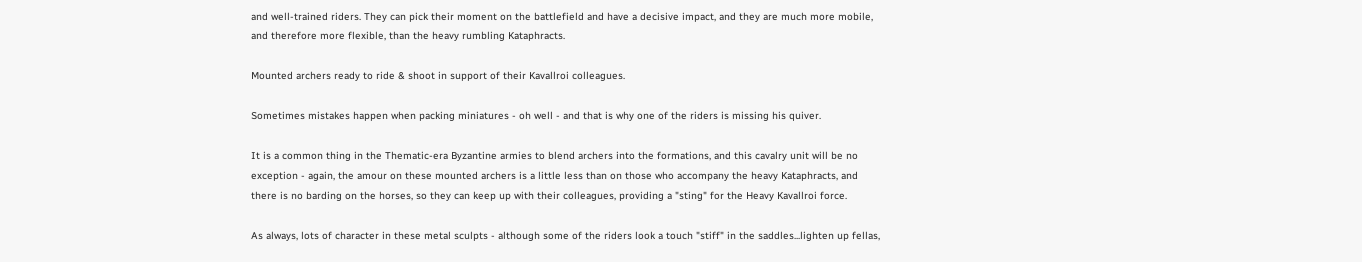and well-trained riders. They can pick their moment on the battlefield and have a decisive impact, and they are much more mobile, and therefore more flexible, than the heavy rumbling Kataphracts.

Mounted archers ready to ride & shoot in support of their Kavallroi colleagues.

Sometimes mistakes happen when packing miniatures - oh well - and that is why one of the riders is missing his quiver.

It is a common thing in the Thematic-era Byzantine armies to blend archers into the formations, and this cavalry unit will be no exception - again, the amour on these mounted archers is a little less than on those who accompany the heavy Kataphracts, and there is no barding on the horses, so they can keep up with their colleagues, providing a "sting" for the Heavy Kavallroi force.

As always, lots of character in these metal sculpts - although some of the riders look a touch "stiff" in the saddles...lighten up fellas,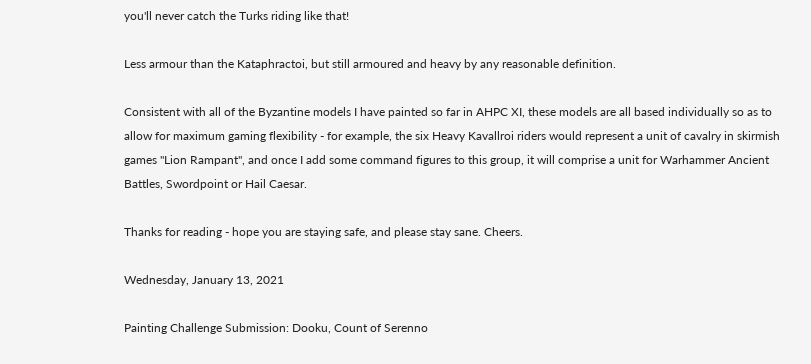you'll never catch the Turks riding like that!

Less armour than the Kataphractoi, but still armoured and heavy by any reasonable definition.

Consistent with all of the Byzantine models I have painted so far in AHPC XI, these models are all based individually so as to allow for maximum gaming flexibility - for example, the six Heavy Kavallroi riders would represent a unit of cavalry in skirmish games "Lion Rampant", and once I add some command figures to this group, it will comprise a unit for Warhammer Ancient Battles, Swordpoint or Hail Caesar.

Thanks for reading - hope you are staying safe, and please stay sane. Cheers.

Wednesday, January 13, 2021

Painting Challenge Submission: Dooku, Count of Serenno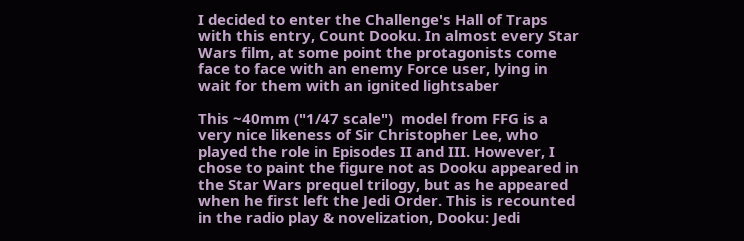I decided to enter the Challenge's Hall of Traps with this entry, Count Dooku. In almost every Star Wars film, at some point the protagonists come face to face with an enemy Force user, lying in wait for them with an ignited lightsaber

This ~40mm ("1/47 scale")  model from FFG is a very nice likeness of Sir Christopher Lee, who played the role in Episodes II and III. However, I chose to paint the figure not as Dooku appeared in the Star Wars prequel trilogy, but as he appeared when he first left the Jedi Order. This is recounted in the radio play & novelization, Dooku: Jedi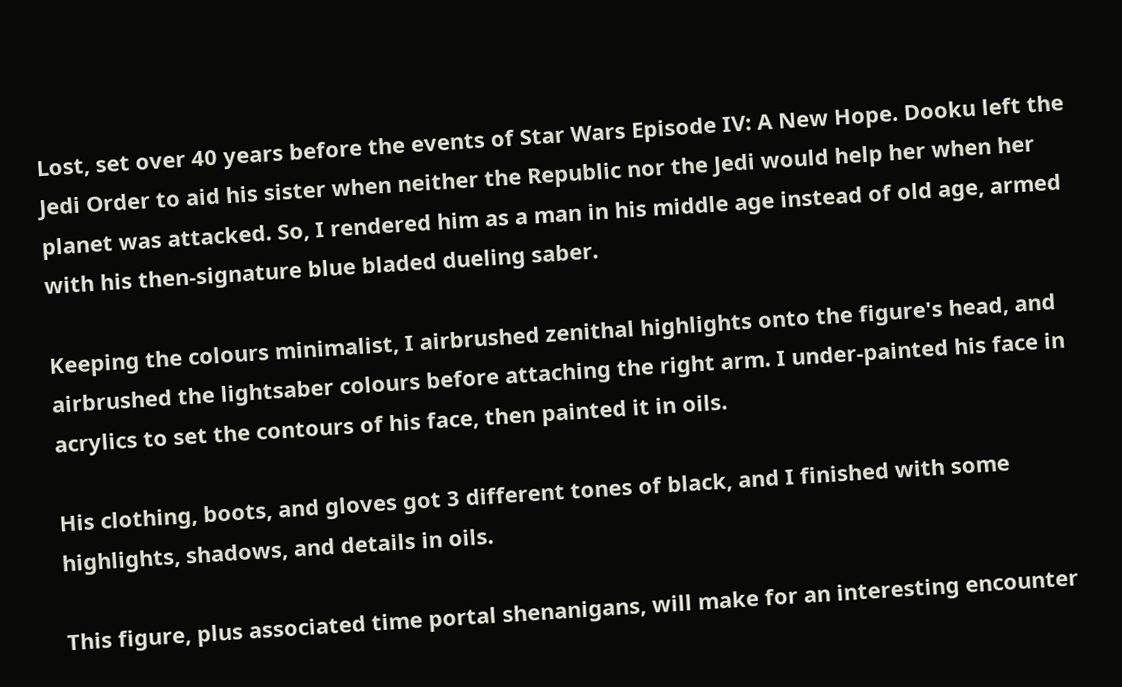Lost, set over 40 years before the events of Star Wars Episode IV: A New Hope. Dooku left the Jedi Order to aid his sister when neither the Republic nor the Jedi would help her when her planet was attacked. So, I rendered him as a man in his middle age instead of old age, armed with his then-signature blue bladed dueling saber.

Keeping the colours minimalist, I airbrushed zenithal highlights onto the figure's head, and airbrushed the lightsaber colours before attaching the right arm. I under-painted his face in acrylics to set the contours of his face, then painted it in oils.

His clothing, boots, and gloves got 3 different tones of black, and I finished with some highlights, shadows, and details in oils.

This figure, plus associated time portal shenanigans, will make for an interesting encounter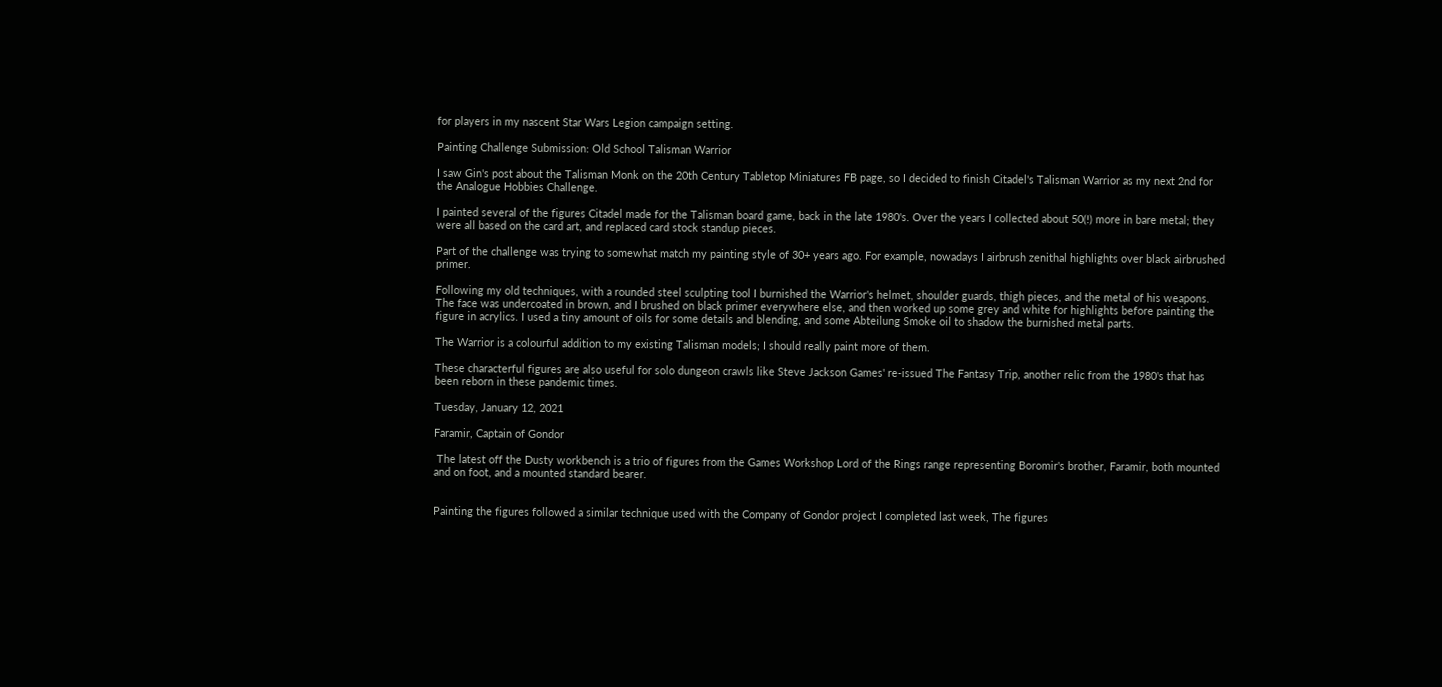for players in my nascent Star Wars Legion campaign setting.

Painting Challenge Submission: Old School Talisman Warrior

I saw Gin's post about the Talisman Monk on the 20th Century Tabletop Miniatures FB page, so I decided to finish Citadel's Talisman Warrior as my next 2nd for the Analogue Hobbies Challenge.

I painted several of the figures Citadel made for the Talisman board game, back in the late 1980's. Over the years I collected about 50(!) more in bare metal; they were all based on the card art, and replaced card stock standup pieces.

Part of the challenge was trying to somewhat match my painting style of 30+ years ago. For example, nowadays I airbrush zenithal highlights over black airbrushed primer.

Following my old techniques, with a rounded steel sculpting tool I burnished the Warrior's helmet, shoulder guards, thigh pieces, and the metal of his weapons. The face was undercoated in brown, and I brushed on black primer everywhere else, and then worked up some grey and white for highlights before painting the figure in acrylics. I used a tiny amount of oils for some details and blending, and some Abteilung Smoke oil to shadow the burnished metal parts.

The Warrior is a colourful addition to my existing Talisman models; I should really paint more of them.

These characterful figures are also useful for solo dungeon crawls like Steve Jackson Games' re-issued The Fantasy Trip, another relic from the 1980's that has been reborn in these pandemic times.

Tuesday, January 12, 2021

Faramir, Captain of Gondor

 The latest off the Dusty workbench is a trio of figures from the Games Workshop Lord of the Rings range representing Boromir's brother, Faramir, both mounted and on foot, and a mounted standard bearer.


Painting the figures followed a similar technique used with the Company of Gondor project I completed last week, The figures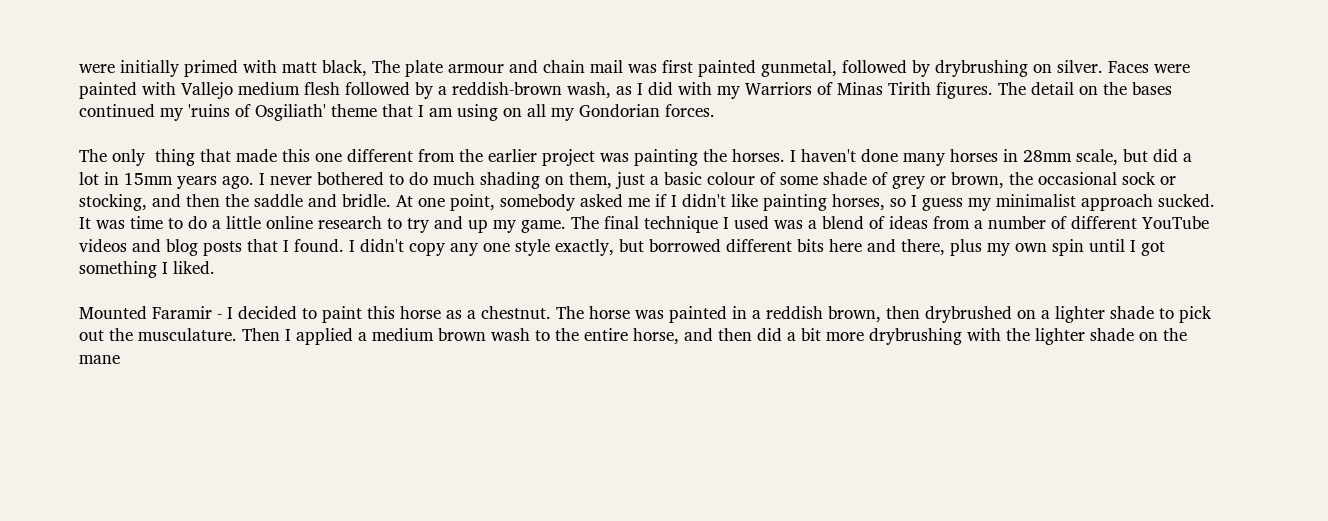were initially primed with matt black, The plate armour and chain mail was first painted gunmetal, followed by drybrushing on silver. Faces were painted with Vallejo medium flesh followed by a reddish-brown wash, as I did with my Warriors of Minas Tirith figures. The detail on the bases continued my 'ruins of Osgiliath' theme that I am using on all my Gondorian forces.

The only  thing that made this one different from the earlier project was painting the horses. I haven't done many horses in 28mm scale, but did a lot in 15mm years ago. I never bothered to do much shading on them, just a basic colour of some shade of grey or brown, the occasional sock or stocking, and then the saddle and bridle. At one point, somebody asked me if I didn't like painting horses, so I guess my minimalist approach sucked. It was time to do a little online research to try and up my game. The final technique I used was a blend of ideas from a number of different YouTube videos and blog posts that I found. I didn't copy any one style exactly, but borrowed different bits here and there, plus my own spin until I got something I liked.

Mounted Faramir - I decided to paint this horse as a chestnut. The horse was painted in a reddish brown, then drybrushed on a lighter shade to pick out the musculature. Then I applied a medium brown wash to the entire horse, and then did a bit more drybrushing with the lighter shade on the mane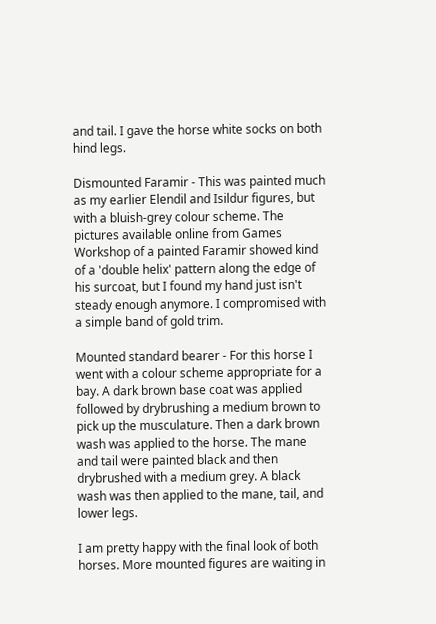and tail. I gave the horse white socks on both hind legs.

Dismounted Faramir - This was painted much as my earlier Elendil and Isildur figures, but with a bluish-grey colour scheme. The pictures available online from Games Workshop of a painted Faramir showed kind of a 'double helix' pattern along the edge of his surcoat, but I found my hand just isn't steady enough anymore. I compromised with a simple band of gold trim.

Mounted standard bearer - For this horse I went with a colour scheme appropriate for a bay. A dark brown base coat was applied followed by drybrushing a medium brown to pick up the musculature. Then a dark brown wash was applied to the horse. The mane and tail were painted black and then drybrushed with a medium grey. A black wash was then applied to the mane, tail, and lower legs.

I am pretty happy with the final look of both horses. More mounted figures are waiting in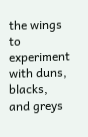the wings to experiment with duns, blacks, and greys